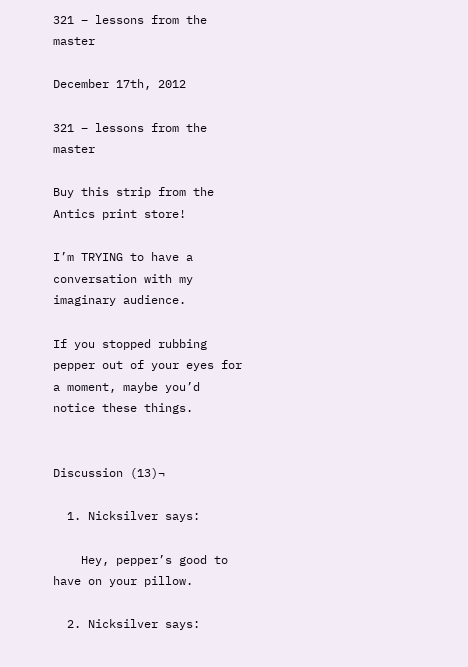321 – lessons from the master

December 17th, 2012

321 – lessons from the master

Buy this strip from the Antics print store!

I’m TRYING to have a conversation with my imaginary audience.

If you stopped rubbing pepper out of your eyes for a moment, maybe you’d notice these things.


Discussion (13)¬

  1. Nicksilver says:

    Hey, pepper’s good to have on your pillow.

  2. Nicksilver says: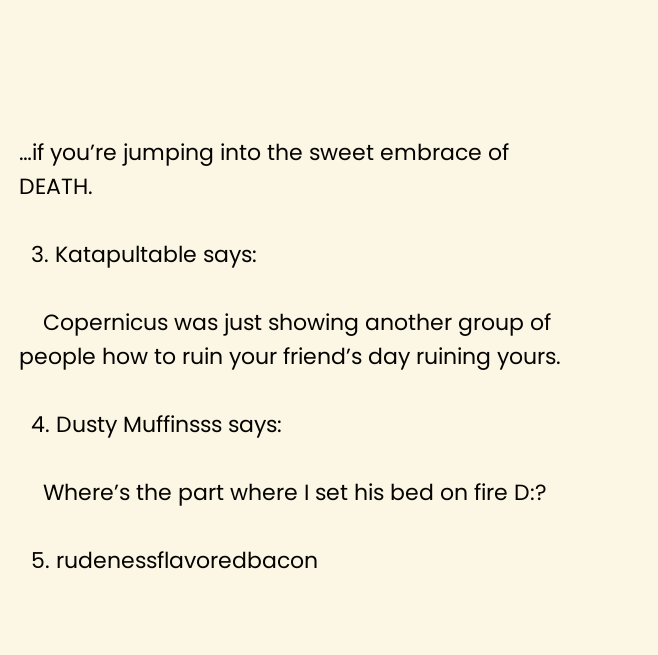…if you’re jumping into the sweet embrace of DEATH.

  3. Katapultable says:

    Copernicus was just showing another group of people how to ruin your friend’s day ruining yours.

  4. Dusty Muffinsss says:

    Where’s the part where I set his bed on fire D:?

  5. rudenessflavoredbacon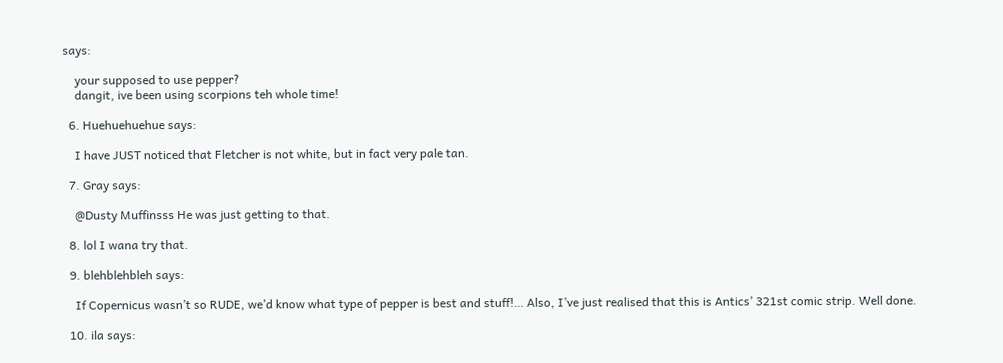says:

    your supposed to use pepper?
    dangit, ive been using scorpions teh whole time!

  6. Huehuehuehue says:

    I have JUST noticed that Fletcher is not white, but in fact very pale tan.

  7. Gray says:

    @Dusty Muffinsss He was just getting to that.

  8. lol I wana try that.

  9. blehblehbleh says:

    If Copernicus wasn’t so RUDE, we’d know what type of pepper is best and stuff!… Also, I’ve just realised that this is Antics’ 321st comic strip. Well done.

  10. ila says: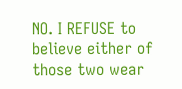NO. I REFUSE to believe either of those two wear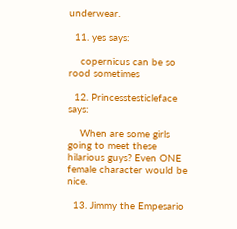underwear.

  11. yes says:

    copernicus can be so rood sometimes

  12. Princesstesticleface says:

    When are some girls going to meet these hilarious guys? Even ONE female character would be nice.

  13. Jimmy the Empesario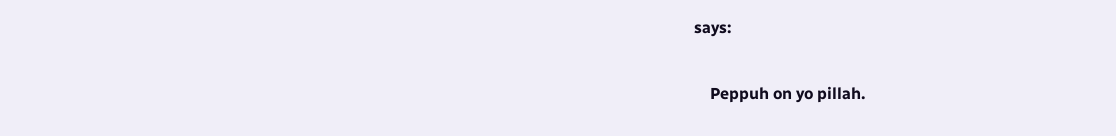says:

    Peppuh on yo pillah.